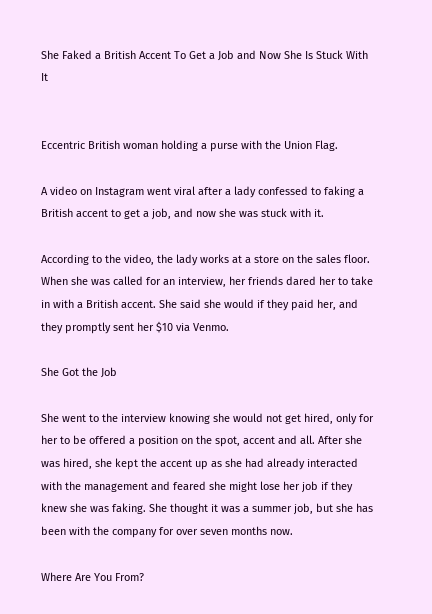She Faked a British Accent To Get a Job and Now She Is Stuck With It


Eccentric British woman holding a purse with the Union Flag.

A video on Instagram went viral after a lady confessed to faking a British accent to get a job, and now she was stuck with it.

According to the video, the lady works at a store on the sales floor. When she was called for an interview, her friends dared her to take in with a British accent. She said she would if they paid her, and they promptly sent her $10 via Venmo.

She Got the Job

She went to the interview knowing she would not get hired, only for her to be offered a position on the spot, accent and all. After she was hired, she kept the accent up as she had already interacted with the management and feared she might lose her job if they knew she was faking. She thought it was a summer job, but she has been with the company for over seven months now.

Where Are You From?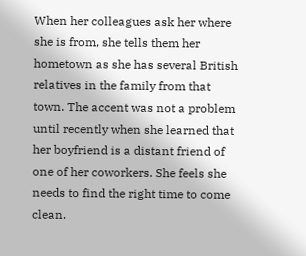When her colleagues ask her where she is from, she tells them her hometown as she has several British relatives in the family from that town. The accent was not a problem until recently when she learned that her boyfriend is a distant friend of one of her coworkers. She feels she needs to find the right time to come clean.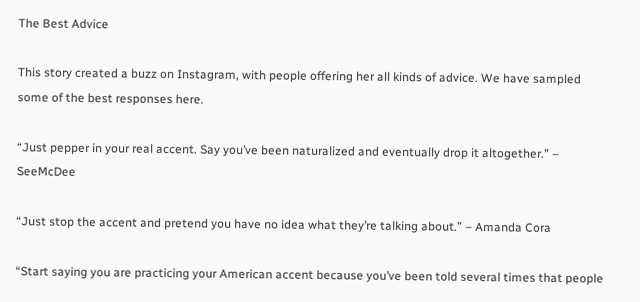The Best Advice

This story created a buzz on Instagram, with people offering her all kinds of advice. We have sampled some of the best responses here.

“Just pepper in your real accent. Say you’ve been naturalized and eventually drop it altogether.” – SeeMcDee

“Just stop the accent and pretend you have no idea what they’re talking about.” – Amanda Cora

“Start saying you are practicing your American accent because you’ve been told several times that people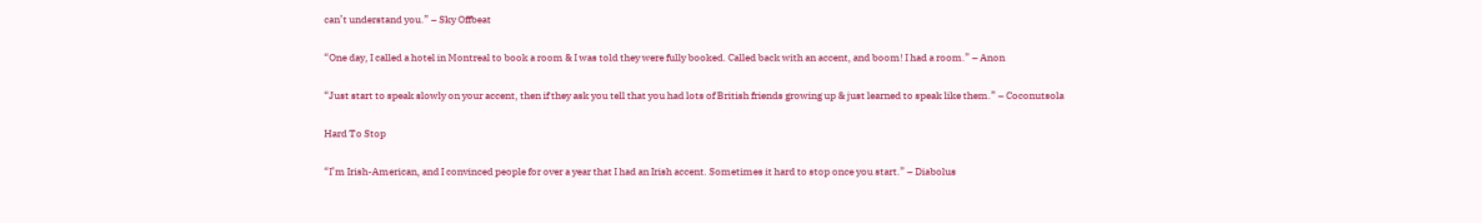can’t understand you.” – Sky Offbeat

“One day, I called a hotel in Montreal to book a room & I was told they were fully booked. Called back with an accent, and boom! I had a room.” – Anon

“Just start to speak slowly on your accent, then if they ask you tell that you had lots of British friends growing up & just learned to speak like them.” – Coconutsola

Hard To Stop

“I’m Irish-American, and I convinced people for over a year that I had an Irish accent. Sometimes it hard to stop once you start.” – Diabolus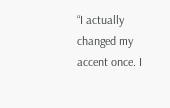“I actually changed my accent once. I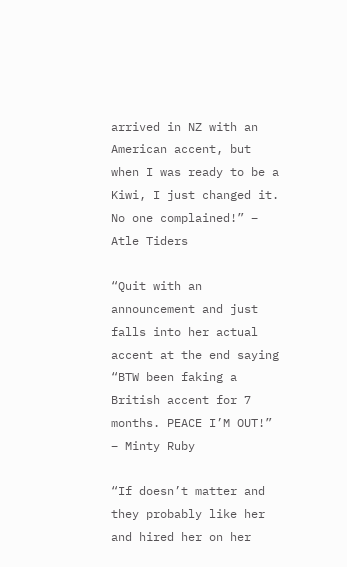arrived in NZ with an American accent, but when I was ready to be a Kiwi, I just changed it. No one complained!” – Atle Tiders

“Quit with an announcement and just falls into her actual accent at the end saying “BTW been faking a British accent for 7 months. PEACE I’M OUT!” – Minty Ruby

“If doesn’t matter and they probably like her and hired her on her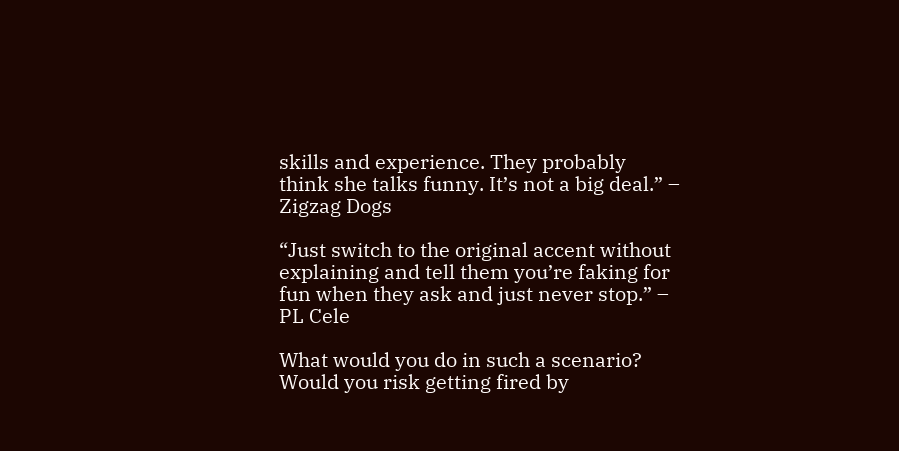skills and experience. They probably think she talks funny. It’s not a big deal.” – Zigzag Dogs

“Just switch to the original accent without explaining and tell them you’re faking for fun when they ask and just never stop.” – PL Cele

What would you do in such a scenario? Would you risk getting fired by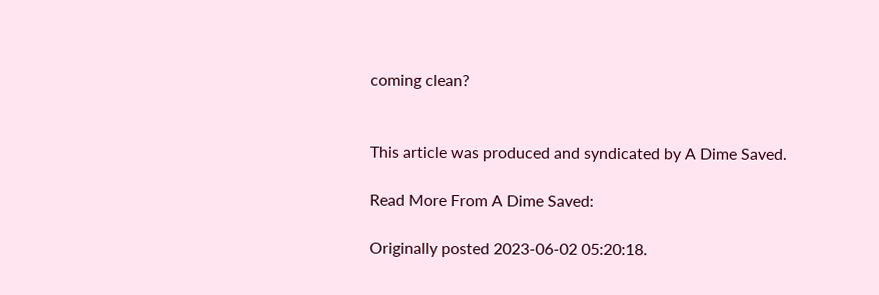coming clean?


This article was produced and syndicated by A Dime Saved.

Read More From A Dime Saved:

Originally posted 2023-06-02 05:20:18.